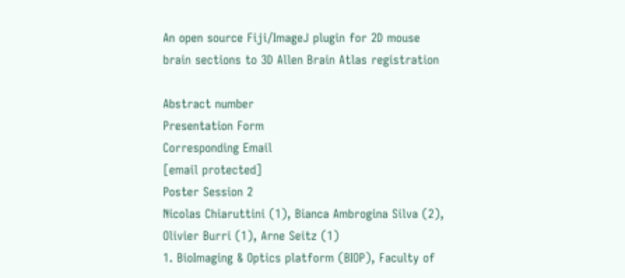An open source Fiji/ImageJ plugin for 2D mouse brain sections to 3D Allen Brain Atlas registration

Abstract number
Presentation Form
Corresponding Email
[email protected]
Poster Session 2
Nicolas Chiaruttini (1), Bianca Ambrogina Silva (2), Olivier Burri (1), Arne Seitz (1)
1. BioImaging & Optics platform (BIOP), Faculty of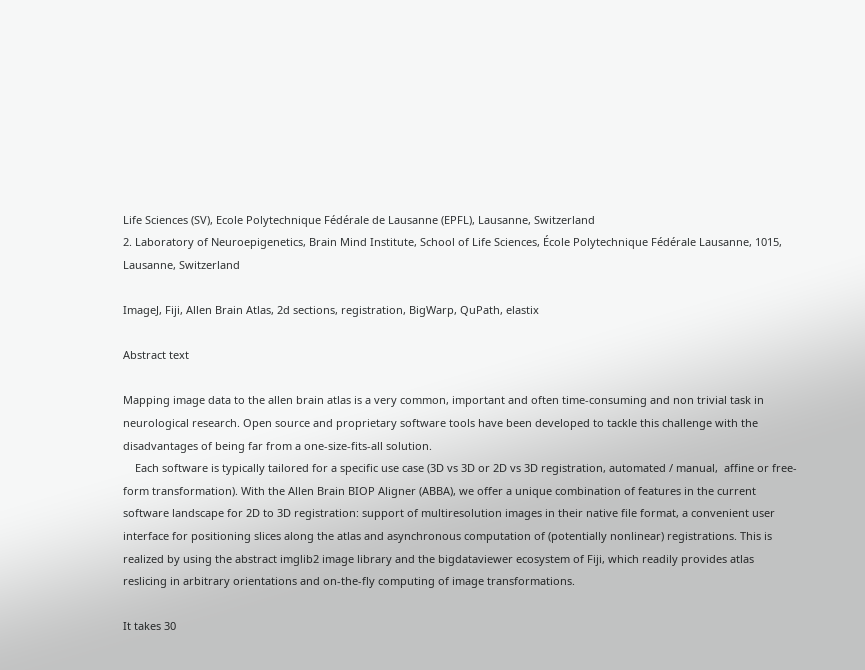Life Sciences (SV), Ecole Polytechnique Fédérale de Lausanne (EPFL), Lausanne, Switzerland
2. Laboratory of Neuroepigenetics, Brain Mind Institute, School of Life Sciences, École Polytechnique Fédérale Lausanne, 1015, Lausanne, Switzerland

ImageJ, Fiji, Allen Brain Atlas, 2d sections, registration, BigWarp, QuPath, elastix

Abstract text

Mapping image data to the allen brain atlas is a very common, important and often time-consuming and non trivial task in neurological research. Open source and proprietary software tools have been developed to tackle this challenge with the disadvantages of being far from a one-size-fits-all solution.
    Each software is typically tailored for a specific use case (3D vs 3D or 2D vs 3D registration, automated / manual,  affine or free-form transformation). With the Allen Brain BIOP Aligner (ABBA), we offer a unique combination of features in the current software landscape for 2D to 3D registration: support of multiresolution images in their native file format, a convenient user interface for positioning slices along the atlas and asynchronous computation of (potentially nonlinear) registrations. This is realized by using the abstract imglib2 image library and the bigdataviewer ecosystem of Fiji, which readily provides atlas reslicing in arbitrary orientations and on-the-fly computing of image transformations.

It takes 30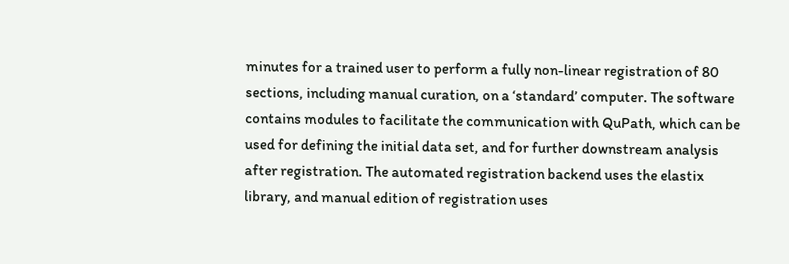minutes for a trained user to perform a fully non-linear registration of 80 sections, including manual curation, on a ‘standard’ computer. The software contains modules to facilitate the communication with QuPath, which can be used for defining the initial data set, and for further downstream analysis after registration. The automated registration backend uses the elastix library, and manual edition of registration uses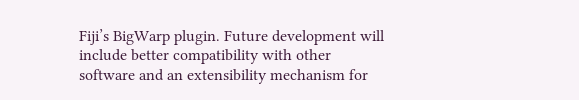Fiji’s BigWarp plugin. Future development will include better compatibility with other software and an extensibility mechanism for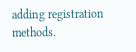adding registration methods.